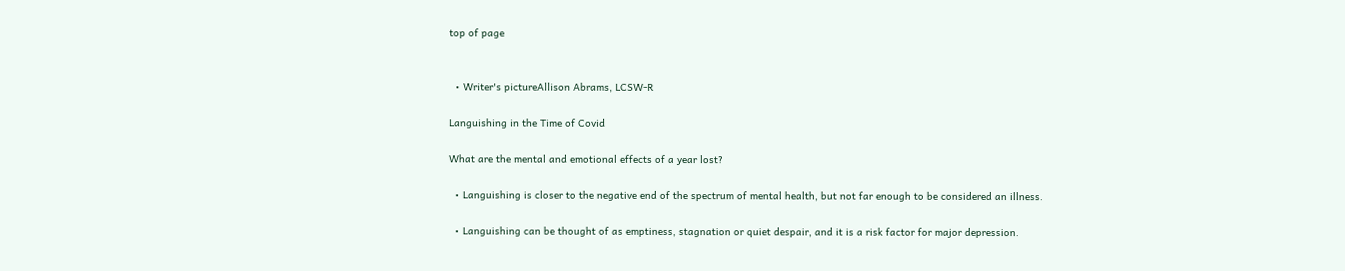top of page


  • Writer's pictureAllison Abrams, LCSW-R

Languishing in the Time of Covid

What are the mental and emotional effects of a year lost?

  • Languishing is closer to the negative end of the spectrum of mental health, but not far enough to be considered an illness.

  • Languishing can be thought of as emptiness, stagnation or quiet despair, and it is a risk factor for major depression.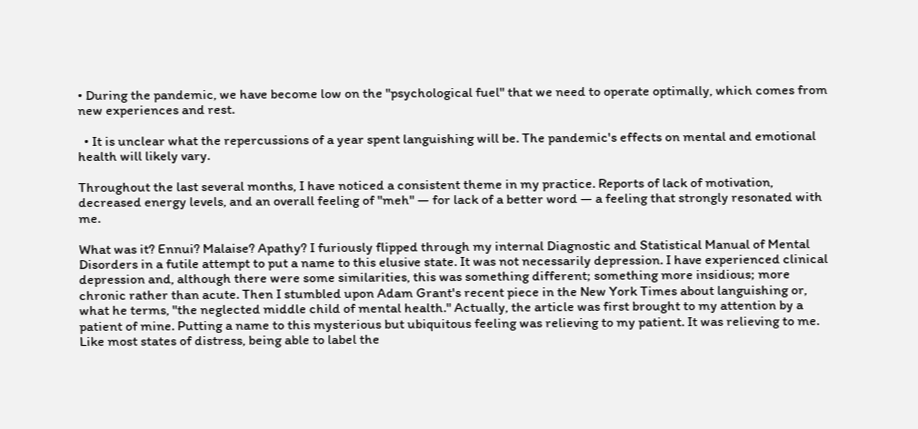• During the pandemic, we have become low on the "psychological fuel" that we need to operate optimally, which comes from new experiences and rest.

  • It is unclear what the repercussions of a year spent languishing will be. The pandemic's effects on mental and emotional health will likely vary.

Throughout the last several months, I have noticed a consistent theme in my practice. Reports of lack of motivation, decreased energy levels, and an overall feeling of "meh" — for lack of a better word — a feeling that strongly resonated with me.

What was it? Ennui? Malaise? Apathy? I furiously flipped through my internal Diagnostic and Statistical Manual of Mental Disorders in a futile attempt to put a name to this elusive state. It was not necessarily depression. I have experienced clinical depression and, although there were some similarities, this was something different; something more insidious; more chronic rather than acute. Then I stumbled upon Adam Grant's recent piece in the New York Times about languishing or, what he terms, "the neglected middle child of mental health." Actually, the article was first brought to my attention by a patient of mine. Putting a name to this mysterious but ubiquitous feeling was relieving to my patient. It was relieving to me. Like most states of distress, being able to label the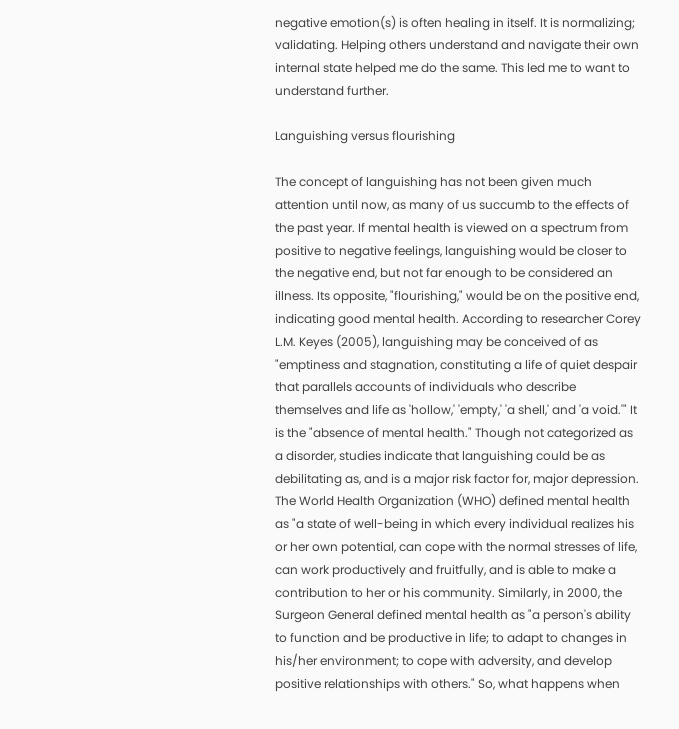negative emotion(s) is often healing in itself. It is normalizing; validating. Helping others understand and navigate their own internal state helped me do the same. This led me to want to understand further.

Languishing versus flourishing

The concept of languishing has not been given much attention until now, as many of us succumb to the effects of the past year. If mental health is viewed on a spectrum from positive to negative feelings, languishing would be closer to the negative end, but not far enough to be considered an illness. Its opposite, "flourishing," would be on the positive end, indicating good mental health. According to researcher Corey L.M. Keyes (2005), languishing may be conceived of as "emptiness and stagnation, constituting a life of quiet despair that parallels accounts of individuals who describe themselves and life as 'hollow,' 'empty,' 'a shell,' and 'a void.'" It is the "absence of mental health." Though not categorized as a disorder, studies indicate that languishing could be as debilitating as, and is a major risk factor for, major depression. The World Health Organization (WHO) defined mental health as "a state of well-being in which every individual realizes his or her own potential, can cope with the normal stresses of life, can work productively and fruitfully, and is able to make a contribution to her or his community. Similarly, in 2000, the Surgeon General defined mental health as "a person's ability to function and be productive in life; to adapt to changes in his/her environment; to cope with adversity, and develop positive relationships with others." So, what happens when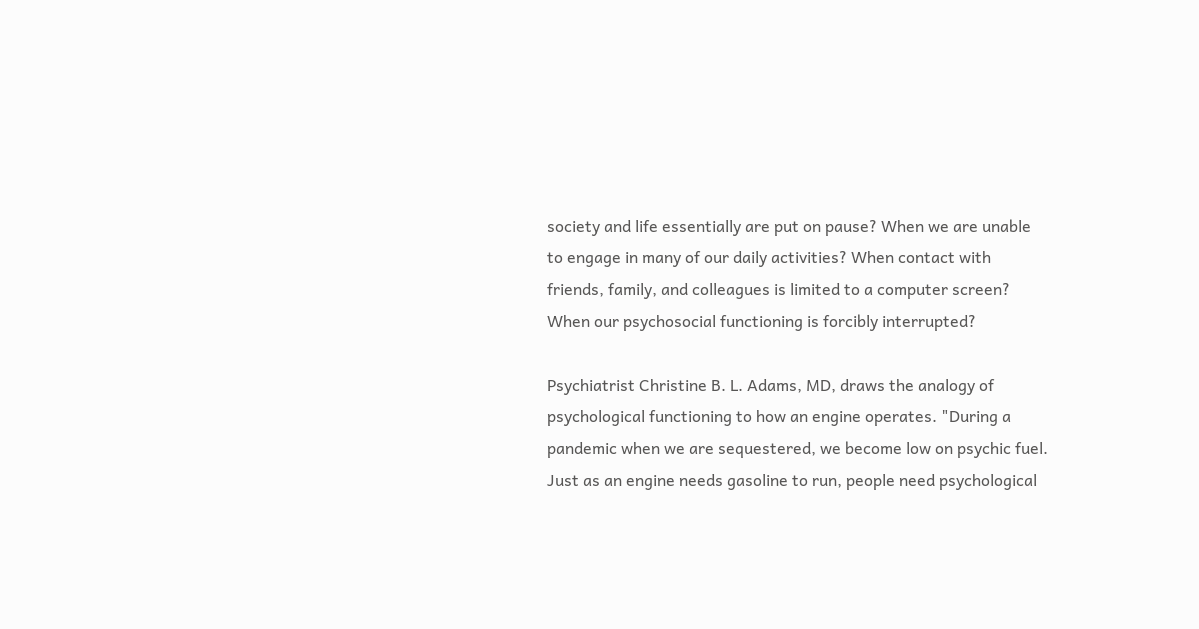society and life essentially are put on pause? When we are unable to engage in many of our daily activities? When contact with friends, family, and colleagues is limited to a computer screen? When our psychosocial functioning is forcibly interrupted?

Psychiatrist Christine B. L. Adams, MD, draws the analogy of psychological functioning to how an engine operates. "During a pandemic when we are sequestered, we become low on psychic fuel. Just as an engine needs gasoline to run, people need psychological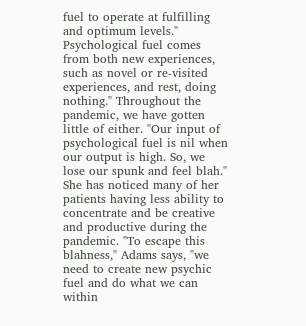fuel to operate at fulfilling and optimum levels." Psychological fuel comes from both new experiences, such as novel or re-visited experiences, and rest, doing nothing." Throughout the pandemic, we have gotten little of either. "Our input of psychological fuel is nil when our output is high. So, we lose our spunk and feel blah." She has noticed many of her patients having less ability to concentrate and be creative and productive during the pandemic. "To escape this blahness," Adams says, "we need to create new psychic fuel and do what we can within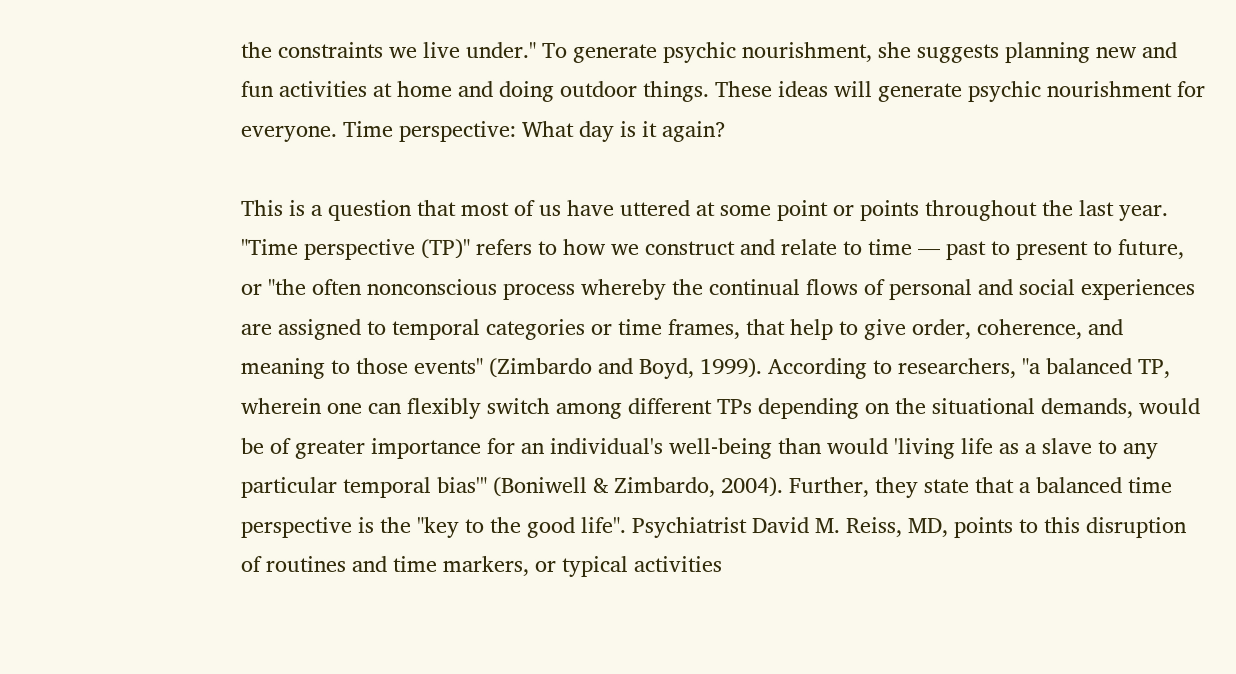the constraints we live under." To generate psychic nourishment, she suggests planning new and fun activities at home and doing outdoor things. These ideas will generate psychic nourishment for everyone. Time perspective: What day is it again?

This is a question that most of us have uttered at some point or points throughout the last year. "Time perspective (TP)" refers to how we construct and relate to time — past to present to future, or "the often nonconscious process whereby the continual flows of personal and social experiences are assigned to temporal categories or time frames, that help to give order, coherence, and meaning to those events" (Zimbardo and Boyd, 1999). According to researchers, "a balanced TP, wherein one can flexibly switch among different TPs depending on the situational demands, would be of greater importance for an individual's well-being than would 'living life as a slave to any particular temporal bias'" (Boniwell & Zimbardo, 2004). Further, they state that a balanced time perspective is the "key to the good life". Psychiatrist David M. Reiss, MD, points to this disruption of routines and time markers, or typical activities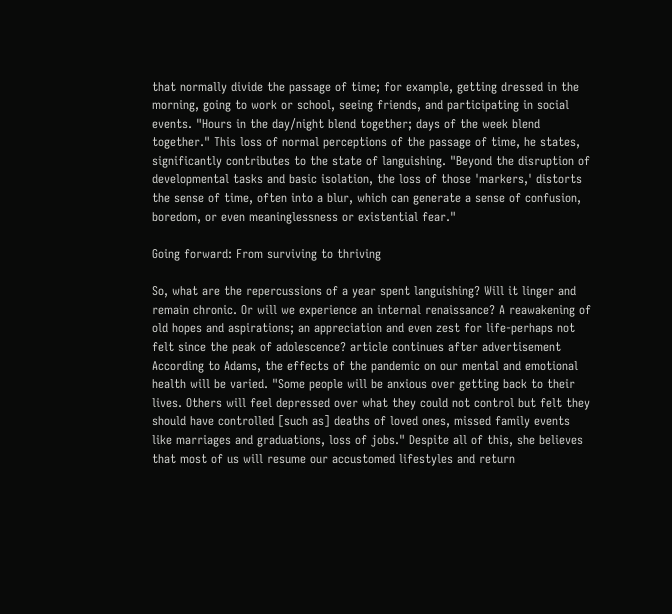that normally divide the passage of time; for example, getting dressed in the morning, going to work or school, seeing friends, and participating in social events. "Hours in the day/night blend together; days of the week blend together." This loss of normal perceptions of the passage of time, he states, significantly contributes to the state of languishing. "Beyond the disruption of developmental tasks and basic isolation, the loss of those 'markers,' distorts the sense of time, often into a blur, which can generate a sense of confusion, boredom, or even meaninglessness or existential fear."

Going forward: From surviving to thriving

So, what are the repercussions of a year spent languishing? Will it linger and remain chronic. Or will we experience an internal renaissance? A reawakening of old hopes and aspirations; an appreciation and even zest for life-perhaps not felt since the peak of adolescence? article continues after advertisement According to Adams, the effects of the pandemic on our mental and emotional health will be varied. "Some people will be anxious over getting back to their lives. Others will feel depressed over what they could not control but felt they should have controlled [such as] deaths of loved ones, missed family events like marriages and graduations, loss of jobs." Despite all of this, she believes that most of us will resume our accustomed lifestyles and return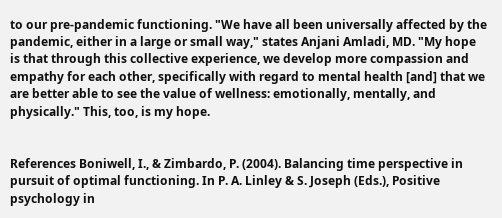to our pre-pandemic functioning. "We have all been universally affected by the pandemic, either in a large or small way," states Anjani Amladi, MD. "My hope is that through this collective experience, we develop more compassion and empathy for each other, specifically with regard to mental health [and] that we are better able to see the value of wellness: emotionally, mentally, and physically." This, too, is my hope.


References Boniwell, I., & Zimbardo, P. (2004). Balancing time perspective in pursuit of optimal functioning. In P. A. Linley & S. Joseph (Eds.), Positive psychology in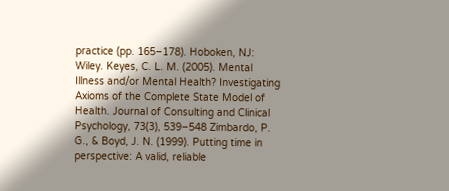practice (pp. 165–178). Hoboken, NJ: Wiley. Keyes, C. L. M. (2005). Mental Illness and/or Mental Health? Investigating Axioms of the Complete State Model of Health. Journal of Consulting and Clinical Psychology, 73(3), 539–548 Zimbardo, P. G., & Boyd, J. N. (1999). Putting time in perspective: A valid, reliable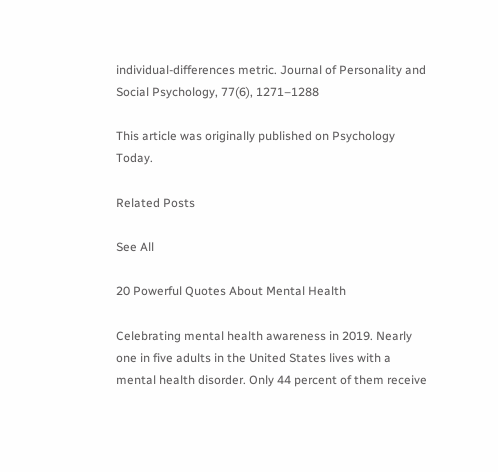individual-differences metric. Journal of Personality and Social Psychology, 77(6), 1271–1288

This article was originally published on Psychology Today.

Related Posts

See All

20 Powerful Quotes About Mental Health

Celebrating mental health awareness in 2019. Nearly one in five adults in the United States lives with a mental health disorder. Only 44 percent of them receive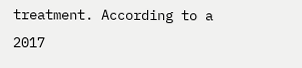treatment. According to a 2017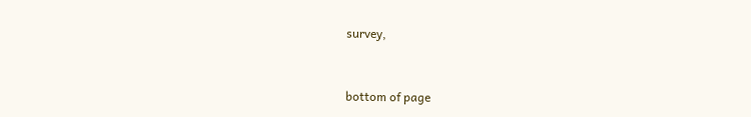survey,


bottom of page